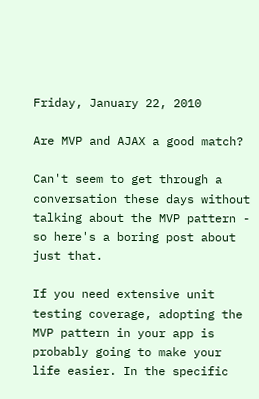Friday, January 22, 2010

Are MVP and AJAX a good match?

Can't seem to get through a conversation these days without talking about the MVP pattern - so here's a boring post about just that.

If you need extensive unit testing coverage, adopting the MVP pattern in your app is probably going to make your life easier. In the specific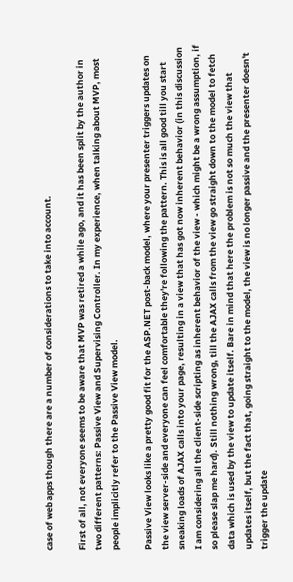case of web apps though there are a number of considerations to take into account.

First of all, not everyone seems to be aware that MVP was retired a while ago, and it has been split by the author in two different patterns: Passive View and Supervising Controller. In my experience, when talking about MVP, most people implicitly refer to the Passive View model.

Passive View looks like a pretty good fit for the ASP.NET post-back model, where your presenter triggers updates on the view server-side and everyone can feel comfortable they're following the pattern. This is all good till you start sneaking loads of AJAX calls into your page, resulting in a view that has got now inherent behavior (in this discussion I am considering all the client-side scripting as inherent behavior of the view - which might be a wrong assumption, if so please slap me hard). Still nothing wrong, till the AJAX calls from the view go straight down to the model to fetch data which is used by the view to update itself. Bare in mind that here the problem is not so much the view that updates itself, but the fact that, going straight to the model, the view is no longer passive and the presenter doesn't trigger the update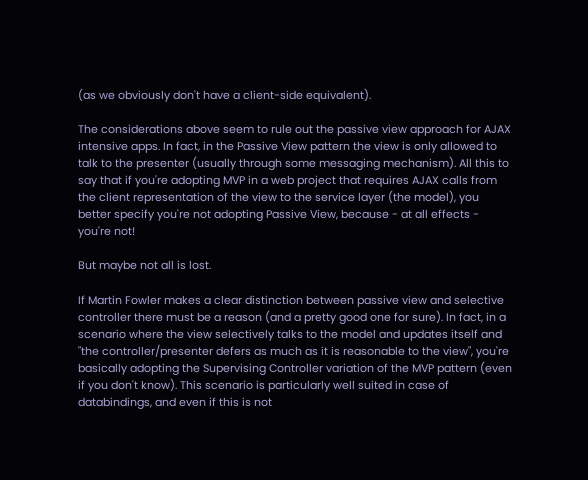(as we obviously don't have a client-side equivalent).

The considerations above seem to rule out the passive view approach for AJAX intensive apps. In fact, in the Passive View pattern the view is only allowed to talk to the presenter (usually through some messaging mechanism). All this to say that if you're adopting MVP in a web project that requires AJAX calls from the client representation of the view to the service layer (the model), you better specify you're not adopting Passive View, because - at all effects - you're not!

But maybe not all is lost.

If Martin Fowler makes a clear distinction between passive view and selective controller there must be a reason (and a pretty good one for sure). In fact, in a scenario where the view selectively talks to the model and updates itself and "the controller/presenter defers as much as it is reasonable to the view", you're basically adopting the Supervising Controller variation of the MVP pattern (even if you don't know). This scenario is particularly well suited in case of databindings, and even if this is not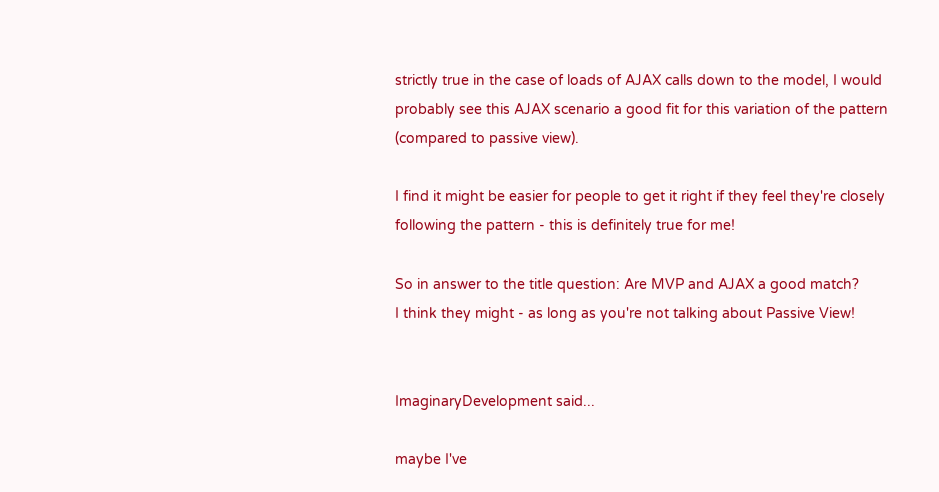strictly true in the case of loads of AJAX calls down to the model, I would probably see this AJAX scenario a good fit for this variation of the pattern (compared to passive view).

I find it might be easier for people to get it right if they feel they're closely following the pattern - this is definitely true for me!

So in answer to the title question: Are MVP and AJAX a good match?
I think they might - as long as you're not talking about Passive View!


ImaginaryDevelopment said...

maybe I've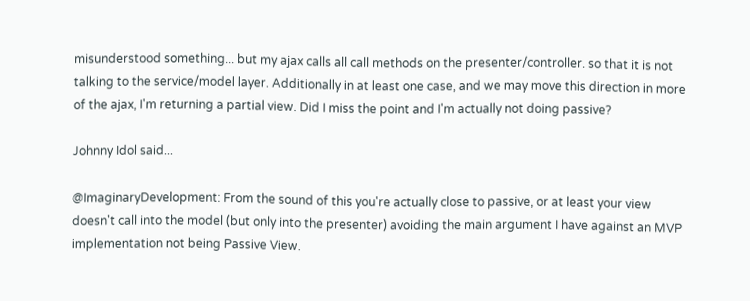misunderstood something... but my ajax calls all call methods on the presenter/controller. so that it is not talking to the service/model layer. Additionally in at least one case, and we may move this direction in more of the ajax, I'm returning a partial view. Did I miss the point and I'm actually not doing passive?

Johnny Idol said...

@ImaginaryDevelopment: From the sound of this you're actually close to passive, or at least your view doesn't call into the model (but only into the presenter) avoiding the main argument I have against an MVP implementation not being Passive View.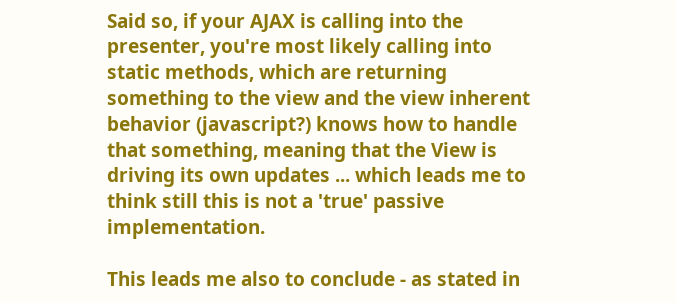Said so, if your AJAX is calling into the presenter, you're most likely calling into static methods, which are returning something to the view and the view inherent behavior (javascript?) knows how to handle that something, meaning that the View is driving its own updates ... which leads me to think still this is not a 'true' passive implementation.

This leads me also to conclude - as stated in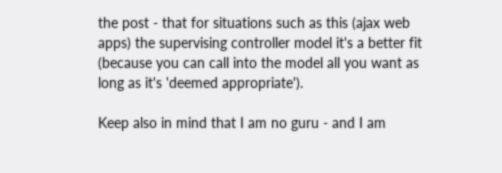the post - that for situations such as this (ajax web apps) the supervising controller model it's a better fit (because you can call into the model all you want as long as it's 'deemed appropriate').

Keep also in mind that I am no guru - and I am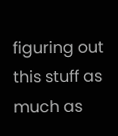figuring out this stuff as much as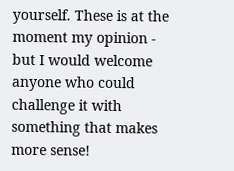yourself. These is at the moment my opinion - but I would welcome anyone who could challenge it with something that makes more sense!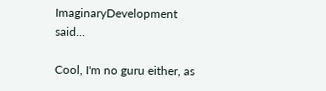ImaginaryDevelopment said...

Cool, I'm no guru either, as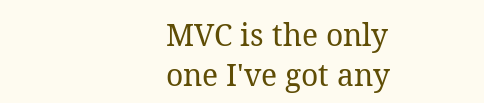MVC is the only one I've got any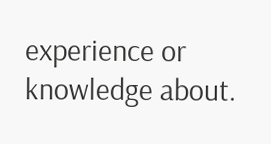experience or knowledge about.